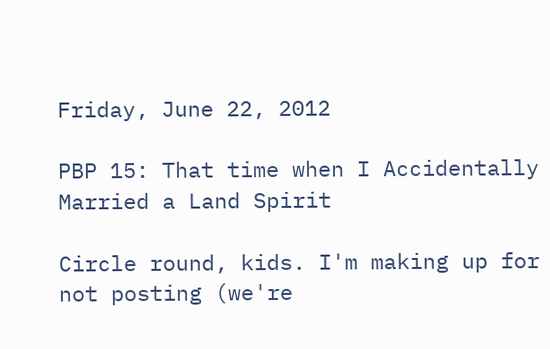Friday, June 22, 2012

PBP 15: That time when I Accidentally Married a Land Spirit

Circle round, kids. I'm making up for not posting (we're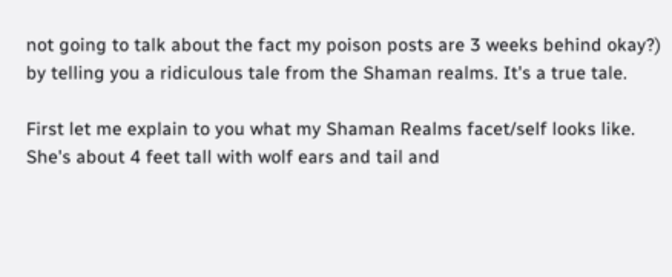not going to talk about the fact my poison posts are 3 weeks behind okay?) by telling you a ridiculous tale from the Shaman realms. It's a true tale.

First let me explain to you what my Shaman Realms facet/self looks like. She's about 4 feet tall with wolf ears and tail and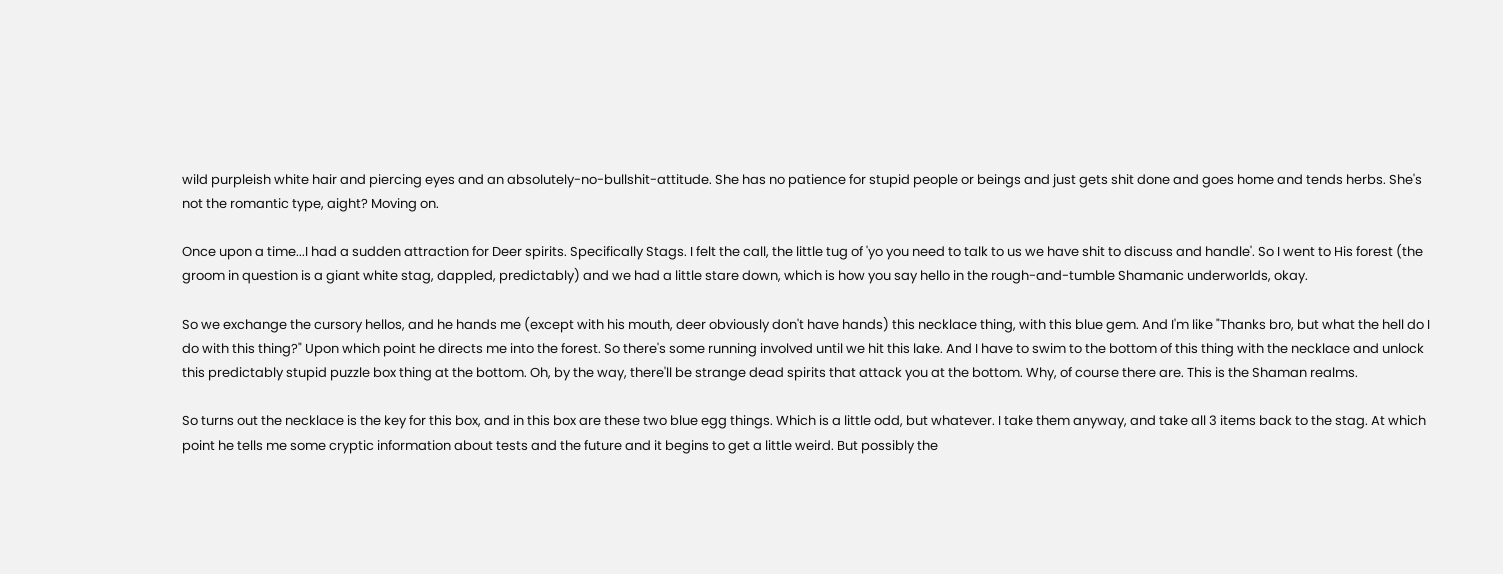wild purpleish white hair and piercing eyes and an absolutely-no-bullshit-attitude. She has no patience for stupid people or beings and just gets shit done and goes home and tends herbs. She's not the romantic type, aight? Moving on.

Once upon a time...I had a sudden attraction for Deer spirits. Specifically Stags. I felt the call, the little tug of 'yo you need to talk to us we have shit to discuss and handle'. So I went to His forest (the groom in question is a giant white stag, dappled, predictably) and we had a little stare down, which is how you say hello in the rough-and-tumble Shamanic underworlds, okay.

So we exchange the cursory hellos, and he hands me (except with his mouth, deer obviously don't have hands) this necklace thing, with this blue gem. And I'm like "Thanks bro, but what the hell do I do with this thing?" Upon which point he directs me into the forest. So there's some running involved until we hit this lake. And I have to swim to the bottom of this thing with the necklace and unlock this predictably stupid puzzle box thing at the bottom. Oh, by the way, there'll be strange dead spirits that attack you at the bottom. Why, of course there are. This is the Shaman realms.

So turns out the necklace is the key for this box, and in this box are these two blue egg things. Which is a little odd, but whatever. I take them anyway, and take all 3 items back to the stag. At which point he tells me some cryptic information about tests and the future and it begins to get a little weird. But possibly the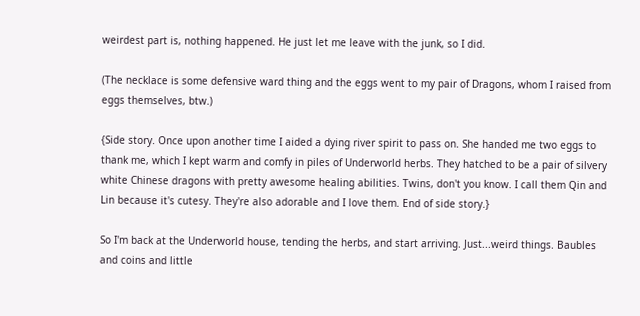weirdest part is, nothing happened. He just let me leave with the junk, so I did.

(The necklace is some defensive ward thing and the eggs went to my pair of Dragons, whom I raised from eggs themselves, btw.)

{Side story. Once upon another time I aided a dying river spirit to pass on. She handed me two eggs to thank me, which I kept warm and comfy in piles of Underworld herbs. They hatched to be a pair of silvery white Chinese dragons with pretty awesome healing abilities. Twins, don't you know. I call them Qin and Lin because it's cutesy. They're also adorable and I love them. End of side story.}

So I'm back at the Underworld house, tending the herbs, and start arriving. Just...weird things. Baubles and coins and little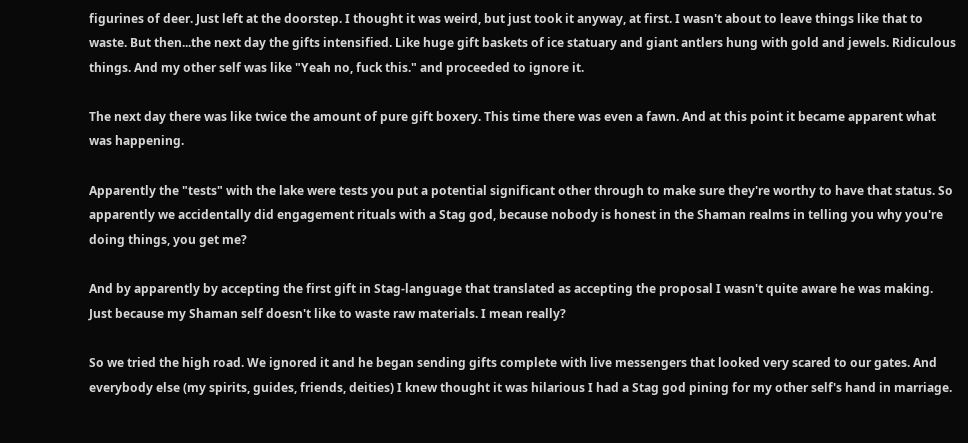figurines of deer. Just left at the doorstep. I thought it was weird, but just took it anyway, at first. I wasn't about to leave things like that to waste. But then...the next day the gifts intensified. Like huge gift baskets of ice statuary and giant antlers hung with gold and jewels. Ridiculous things. And my other self was like "Yeah no, fuck this." and proceeded to ignore it.

The next day there was like twice the amount of pure gift boxery. This time there was even a fawn. And at this point it became apparent what was happening.

Apparently the "tests" with the lake were tests you put a potential significant other through to make sure they're worthy to have that status. So apparently we accidentally did engagement rituals with a Stag god, because nobody is honest in the Shaman realms in telling you why you're doing things, you get me?

And by apparently by accepting the first gift in Stag-language that translated as accepting the proposal I wasn't quite aware he was making. Just because my Shaman self doesn't like to waste raw materials. I mean really?

So we tried the high road. We ignored it and he began sending gifts complete with live messengers that looked very scared to our gates. And everybody else (my spirits, guides, friends, deities) I knew thought it was hilarious I had a Stag god pining for my other self's hand in marriage.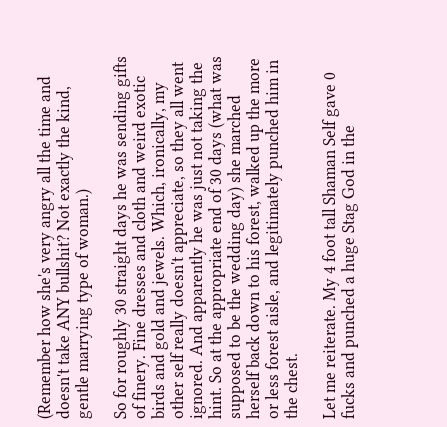(Remember how she's very angry all the time and doesn't take ANY bullshit? Not exactly the kind, gentle marrying type of woman.)

So for roughly 30 straight days he was sending gifts of finery. Fine dresses and cloth and weird exotic birds and gold and jewels. Which, ironically, my other self really doesn't appreciate, so they all went ignored. And apparently he was just not taking the hint. So at the appropriate end of 30 days (what was supposed to be the wedding day) she marched herself back down to his forest, walked up the more or less forest aisle, and legitimately punched him in the chest.

Let me reiterate. My 4 foot tall Shaman Self gave 0 fucks and punched a huge Stag God in the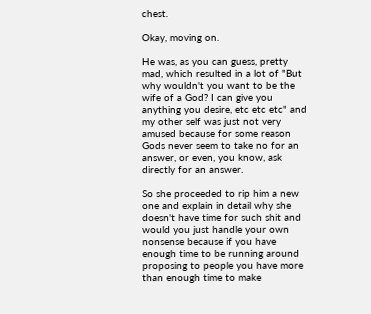chest.

Okay, moving on.

He was, as you can guess, pretty mad, which resulted in a lot of "But why wouldn't you want to be the wife of a God? I can give you anything you desire, etc etc etc" and my other self was just not very amused because for some reason Gods never seem to take no for an answer, or even, you know, ask directly for an answer.

So she proceeded to rip him a new one and explain in detail why she doesn't have time for such shit and would you just handle your own nonsense because if you have enough time to be running around proposing to people you have more than enough time to make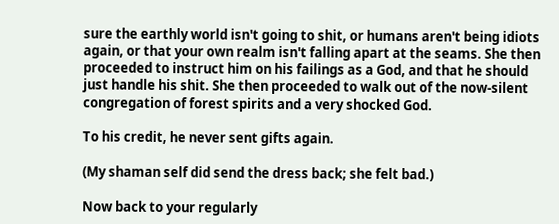sure the earthly world isn't going to shit, or humans aren't being idiots again, or that your own realm isn't falling apart at the seams. She then proceeded to instruct him on his failings as a God, and that he should just handle his shit. She then proceeded to walk out of the now-silent congregation of forest spirits and a very shocked God.

To his credit, he never sent gifts again.

(My shaman self did send the dress back; she felt bad.)

Now back to your regularly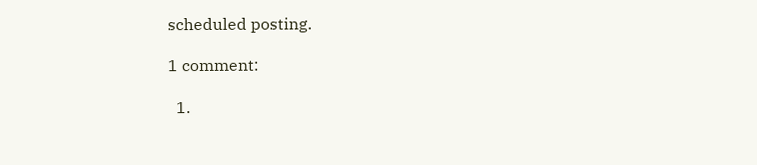scheduled posting.

1 comment:

  1.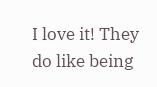I love it! They do like being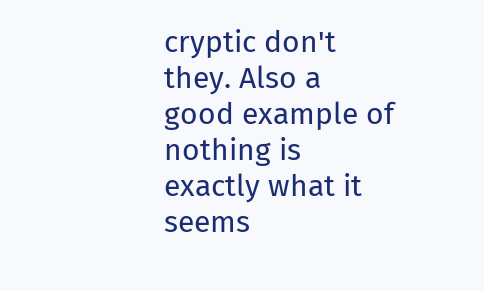cryptic don't they. Also a good example of nothing is exactly what it seems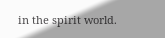in the spirit world.